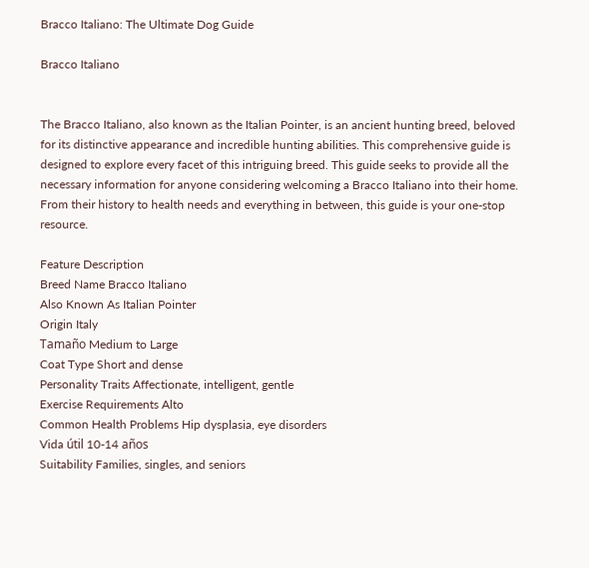Bracco Italiano: The Ultimate Dog Guide

Bracco Italiano


The Bracco Italiano, also known as the Italian Pointer, is an ancient hunting breed, beloved for its distinctive appearance and incredible hunting abilities. This comprehensive guide is designed to explore every facet of this intriguing breed. This guide seeks to provide all the necessary information for anyone considering welcoming a Bracco Italiano into their home. From their history to health needs and everything in between, this guide is your one-stop resource.

Feature Description
Breed Name Bracco Italiano
Also Known As Italian Pointer
Origin Italy
Tamaño Medium to Large
Coat Type Short and dense
Personality Traits Affectionate, intelligent, gentle
Exercise Requirements Alto
Common Health Problems Hip dysplasia, eye disorders
Vida útil 10-14 años
Suitability Families, singles, and seniors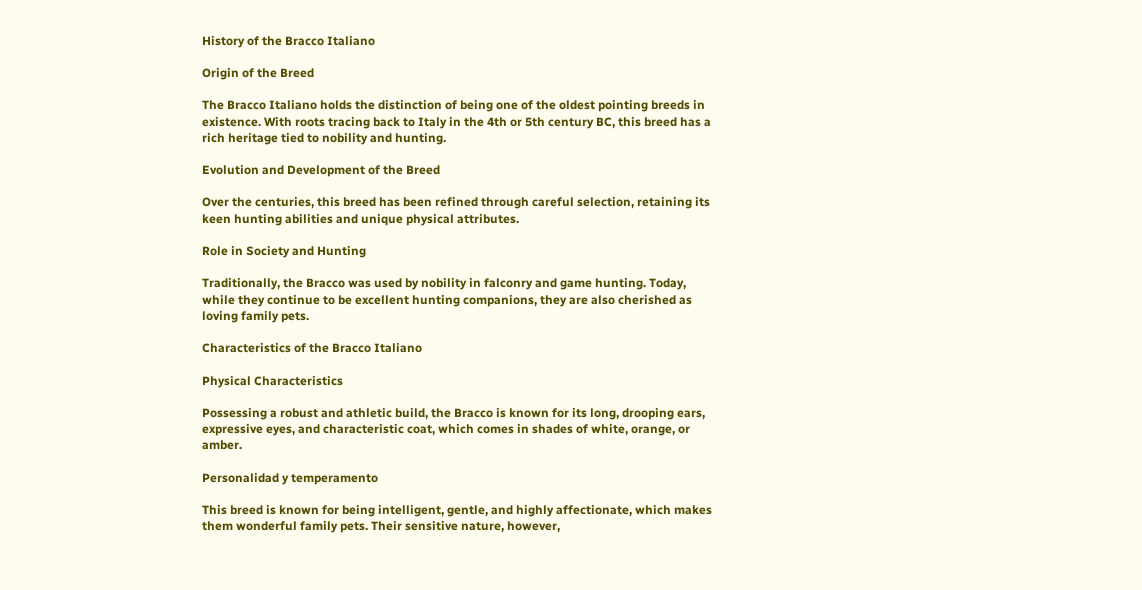History of the Bracco Italiano

Origin of the Breed

The Bracco Italiano holds the distinction of being one of the oldest pointing breeds in existence. With roots tracing back to Italy in the 4th or 5th century BC, this breed has a rich heritage tied to nobility and hunting.

Evolution and Development of the Breed

Over the centuries, this breed has been refined through careful selection, retaining its keen hunting abilities and unique physical attributes.

Role in Society and Hunting

Traditionally, the Bracco was used by nobility in falconry and game hunting. Today, while they continue to be excellent hunting companions, they are also cherished as loving family pets.

Characteristics of the Bracco Italiano

Physical Characteristics

Possessing a robust and athletic build, the Bracco is known for its long, drooping ears, expressive eyes, and characteristic coat, which comes in shades of white, orange, or amber.

Personalidad y temperamento

This breed is known for being intelligent, gentle, and highly affectionate, which makes them wonderful family pets. Their sensitive nature, however,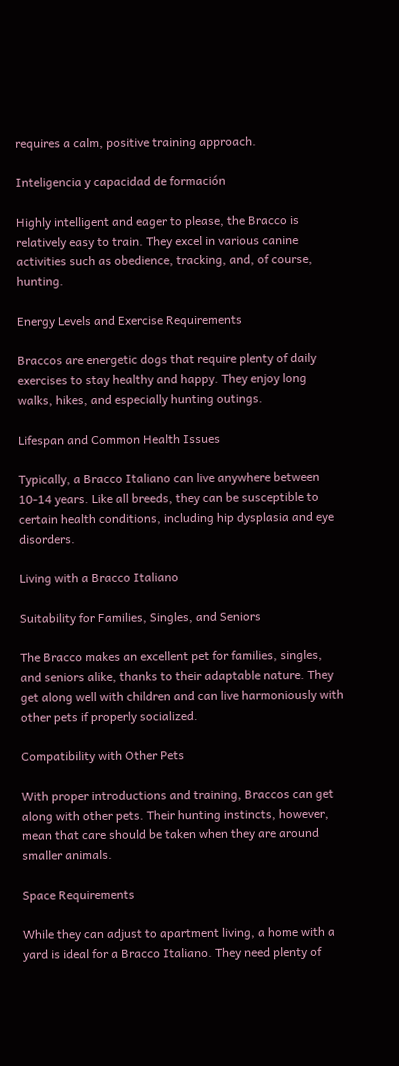requires a calm, positive training approach.

Inteligencia y capacidad de formación

Highly intelligent and eager to please, the Bracco is relatively easy to train. They excel in various canine activities such as obedience, tracking, and, of course, hunting.

Energy Levels and Exercise Requirements

Braccos are energetic dogs that require plenty of daily exercises to stay healthy and happy. They enjoy long walks, hikes, and especially hunting outings.

Lifespan and Common Health Issues

Typically, a Bracco Italiano can live anywhere between 10-14 years. Like all breeds, they can be susceptible to certain health conditions, including hip dysplasia and eye disorders.

Living with a Bracco Italiano

Suitability for Families, Singles, and Seniors

The Bracco makes an excellent pet for families, singles, and seniors alike, thanks to their adaptable nature. They get along well with children and can live harmoniously with other pets if properly socialized.

Compatibility with Other Pets

With proper introductions and training, Braccos can get along with other pets. Their hunting instincts, however, mean that care should be taken when they are around smaller animals.

Space Requirements

While they can adjust to apartment living, a home with a yard is ideal for a Bracco Italiano. They need plenty of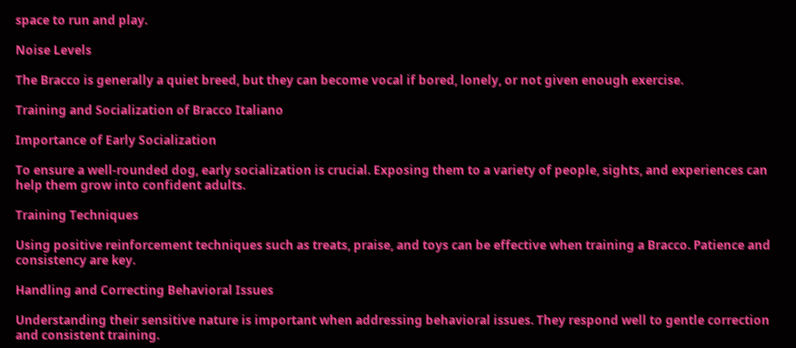space to run and play.

Noise Levels

The Bracco is generally a quiet breed, but they can become vocal if bored, lonely, or not given enough exercise.

Training and Socialization of Bracco Italiano

Importance of Early Socialization

To ensure a well-rounded dog, early socialization is crucial. Exposing them to a variety of people, sights, and experiences can help them grow into confident adults.

Training Techniques

Using positive reinforcement techniques such as treats, praise, and toys can be effective when training a Bracco. Patience and consistency are key.

Handling and Correcting Behavioral Issues

Understanding their sensitive nature is important when addressing behavioral issues. They respond well to gentle correction and consistent training.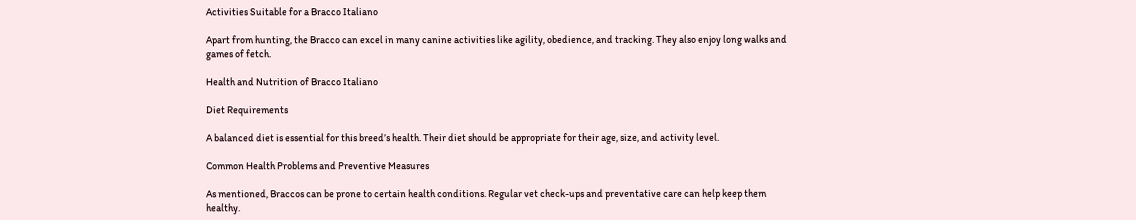Activities Suitable for a Bracco Italiano

Apart from hunting, the Bracco can excel in many canine activities like agility, obedience, and tracking. They also enjoy long walks and games of fetch.

Health and Nutrition of Bracco Italiano

Diet Requirements

A balanced diet is essential for this breed’s health. Their diet should be appropriate for their age, size, and activity level.

Common Health Problems and Preventive Measures

As mentioned, Braccos can be prone to certain health conditions. Regular vet check-ups and preventative care can help keep them healthy.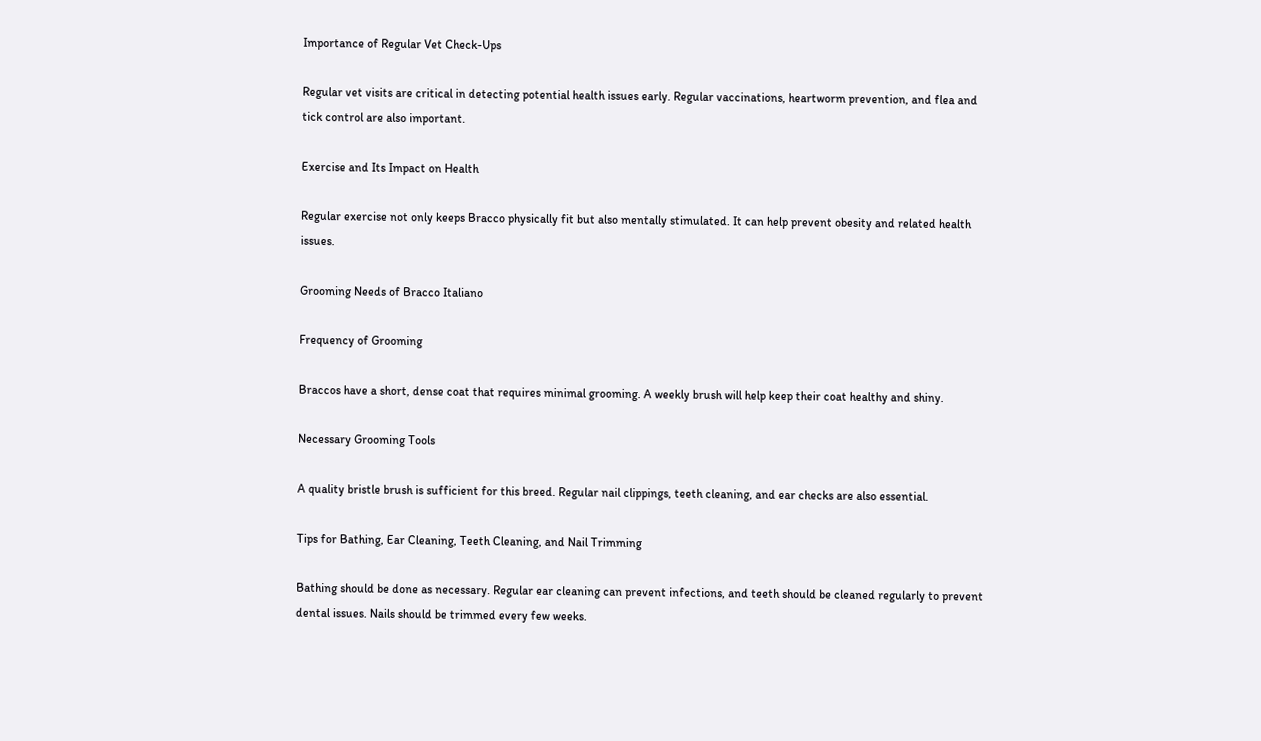Importance of Regular Vet Check-Ups

Regular vet visits are critical in detecting potential health issues early. Regular vaccinations, heartworm prevention, and flea and tick control are also important.

Exercise and Its Impact on Health

Regular exercise not only keeps Bracco physically fit but also mentally stimulated. It can help prevent obesity and related health issues.

Grooming Needs of Bracco Italiano

Frequency of Grooming

Braccos have a short, dense coat that requires minimal grooming. A weekly brush will help keep their coat healthy and shiny.

Necessary Grooming Tools

A quality bristle brush is sufficient for this breed. Regular nail clippings, teeth cleaning, and ear checks are also essential.

Tips for Bathing, Ear Cleaning, Teeth Cleaning, and Nail Trimming

Bathing should be done as necessary. Regular ear cleaning can prevent infections, and teeth should be cleaned regularly to prevent dental issues. Nails should be trimmed every few weeks.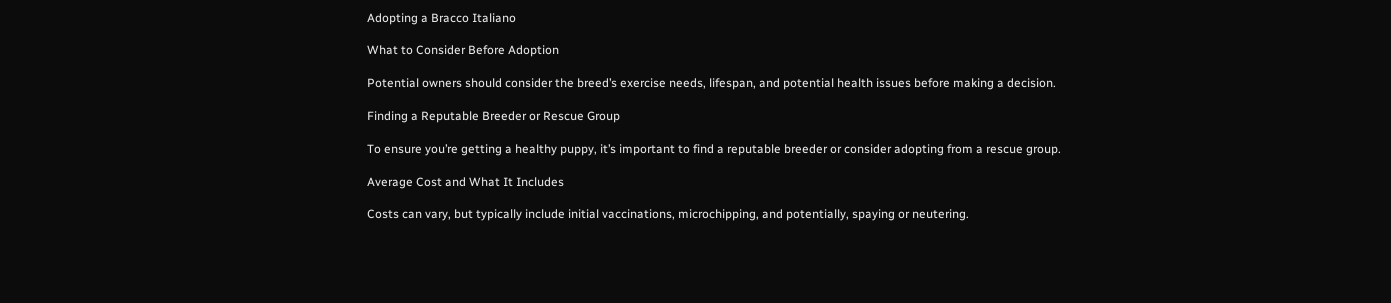Adopting a Bracco Italiano

What to Consider Before Adoption

Potential owners should consider the breed’s exercise needs, lifespan, and potential health issues before making a decision.

Finding a Reputable Breeder or Rescue Group

To ensure you’re getting a healthy puppy, it’s important to find a reputable breeder or consider adopting from a rescue group.

Average Cost and What It Includes

Costs can vary, but typically include initial vaccinations, microchipping, and potentially, spaying or neutering.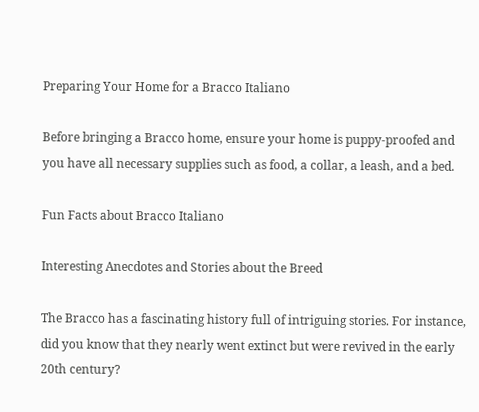Preparing Your Home for a Bracco Italiano

Before bringing a Bracco home, ensure your home is puppy-proofed and you have all necessary supplies such as food, a collar, a leash, and a bed.

Fun Facts about Bracco Italiano

Interesting Anecdotes and Stories about the Breed

The Bracco has a fascinating history full of intriguing stories. For instance, did you know that they nearly went extinct but were revived in the early 20th century?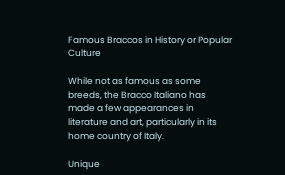Famous Braccos in History or Popular Culture

While not as famous as some breeds, the Bracco Italiano has made a few appearances in literature and art, particularly in its home country of Italy.

Unique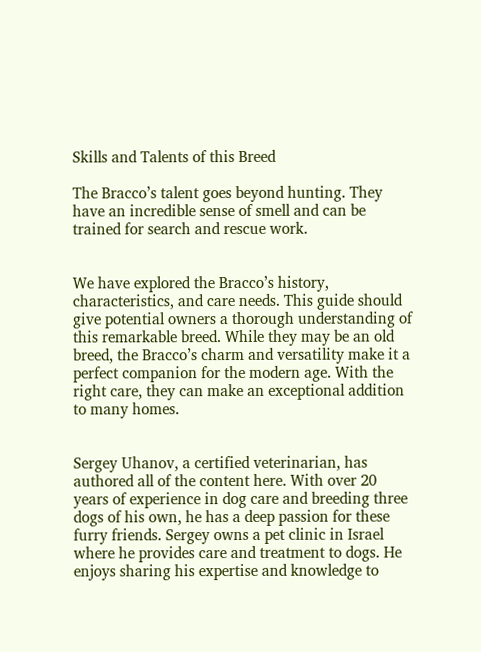Skills and Talents of this Breed

The Bracco’s talent goes beyond hunting. They have an incredible sense of smell and can be trained for search and rescue work.


We have explored the Bracco’s history, characteristics, and care needs. This guide should give potential owners a thorough understanding of this remarkable breed. While they may be an old breed, the Bracco’s charm and versatility make it a perfect companion for the modern age. With the right care, they can make an exceptional addition to many homes.


Sergey Uhanov, a certified veterinarian, has authored all of the content here. With over 20 years of experience in dog care and breeding three dogs of his own, he has a deep passion for these furry friends. Sergey owns a pet clinic in Israel where he provides care and treatment to dogs. He enjoys sharing his expertise and knowledge to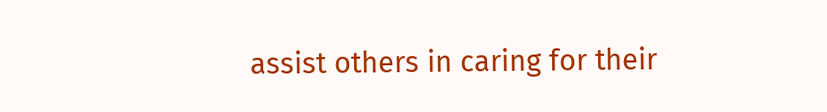assist others in caring for their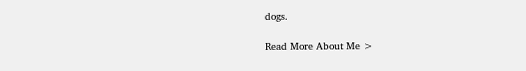dogs.

Read More About Me >